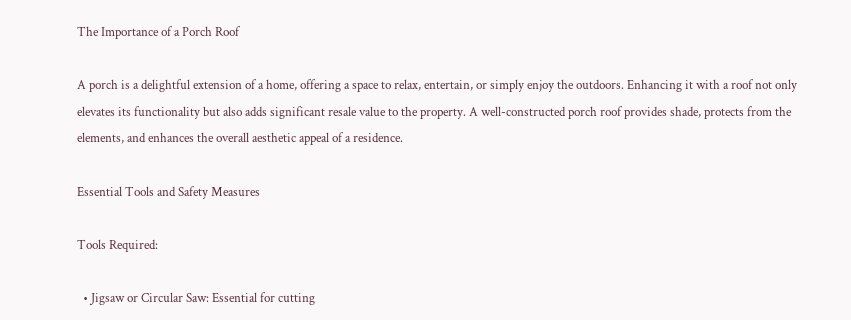The Importance of a Porch Roof

A porch is a delightful extension of a home, offering a space to relax, entertain, or simply enjoy the outdoors. Enhancing it with a roof not only elevates its functionality but also adds significant resale value to the property. A well-constructed porch roof provides shade, protects from the elements, and enhances the overall aesthetic appeal of a residence.

Essential Tools and Safety Measures

Tools Required:

  • Jigsaw or Circular Saw: Essential for cutting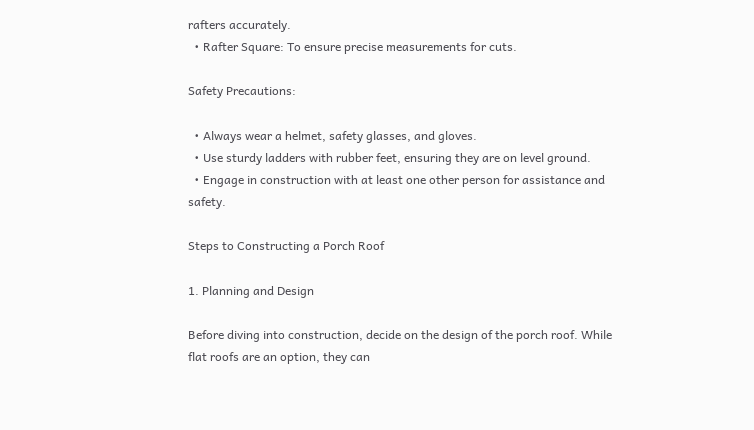rafters accurately.
  • Rafter Square: To ensure precise measurements for cuts.

Safety Precautions:

  • Always wear a helmet, safety glasses, and gloves.
  • Use sturdy ladders with rubber feet, ensuring they are on level ground.
  • Engage in construction with at least one other person for assistance and safety.

Steps to Constructing a Porch Roof

1. Planning and Design

Before diving into construction, decide on the design of the porch roof. While flat roofs are an option, they can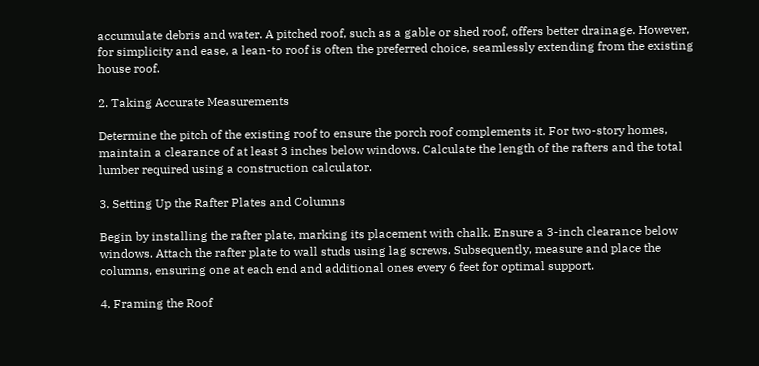accumulate debris and water. A pitched roof, such as a gable or shed roof, offers better drainage. However, for simplicity and ease, a lean-to roof is often the preferred choice, seamlessly extending from the existing house roof.

2. Taking Accurate Measurements

Determine the pitch of the existing roof to ensure the porch roof complements it. For two-story homes, maintain a clearance of at least 3 inches below windows. Calculate the length of the rafters and the total lumber required using a construction calculator.

3. Setting Up the Rafter Plates and Columns

Begin by installing the rafter plate, marking its placement with chalk. Ensure a 3-inch clearance below windows. Attach the rafter plate to wall studs using lag screws. Subsequently, measure and place the columns, ensuring one at each end and additional ones every 6 feet for optimal support.

4. Framing the Roof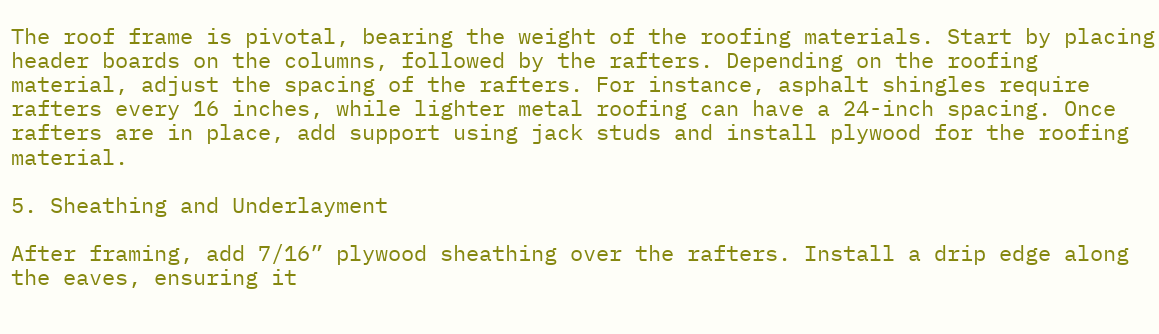The roof frame is pivotal, bearing the weight of the roofing materials. Start by placing header boards on the columns, followed by the rafters. Depending on the roofing material, adjust the spacing of the rafters. For instance, asphalt shingles require rafters every 16 inches, while lighter metal roofing can have a 24-inch spacing. Once rafters are in place, add support using jack studs and install plywood for the roofing material.

5. Sheathing and Underlayment

After framing, add 7/16” plywood sheathing over the rafters. Install a drip edge along the eaves, ensuring it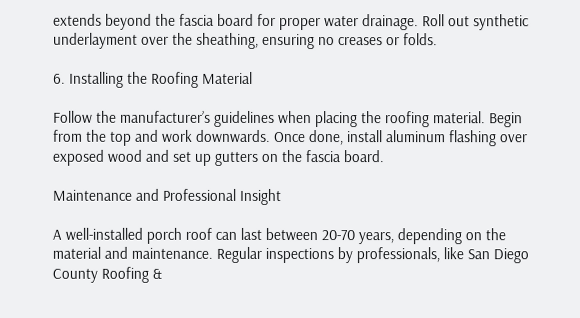extends beyond the fascia board for proper water drainage. Roll out synthetic underlayment over the sheathing, ensuring no creases or folds.

6. Installing the Roofing Material

Follow the manufacturer’s guidelines when placing the roofing material. Begin from the top and work downwards. Once done, install aluminum flashing over exposed wood and set up gutters on the fascia board.

Maintenance and Professional Insight

A well-installed porch roof can last between 20-70 years, depending on the material and maintenance. Regular inspections by professionals, like San Diego County Roofing &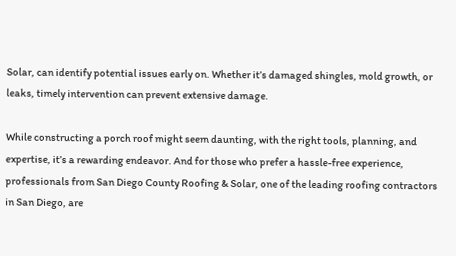Solar, can identify potential issues early on. Whether it’s damaged shingles, mold growth, or leaks, timely intervention can prevent extensive damage.

While constructing a porch roof might seem daunting, with the right tools, planning, and expertise, it’s a rewarding endeavor. And for those who prefer a hassle-free experience, professionals from San Diego County Roofing & Solar, one of the leading roofing contractors in San Diego, are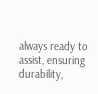always ready to assist, ensuring durability,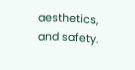aesthetics, and safety.